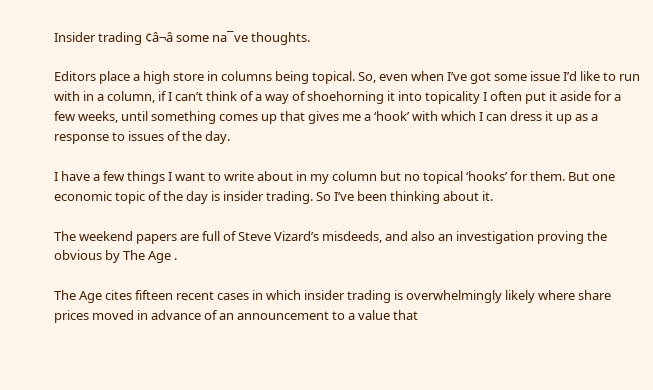Insider trading ¢â¬â some na¯ve thoughts.

Editors place a high store in columns being topical. So, even when I’ve got some issue I’d like to run with in a column, if I can’t think of a way of shoehorning it into topicality I often put it aside for a few weeks, until something comes up that gives me a ‘hook’ with which I can dress it up as a response to issues of the day.

I have a few things I want to write about in my column but no topical ‘hooks’ for them. But one economic topic of the day is insider trading. So I’ve been thinking about it.

The weekend papers are full of Steve Vizard’s misdeeds, and also an investigation proving the obvious by The Age .

The Age cites fifteen recent cases in which insider trading is overwhelmingly likely where share prices moved in advance of an announcement to a value that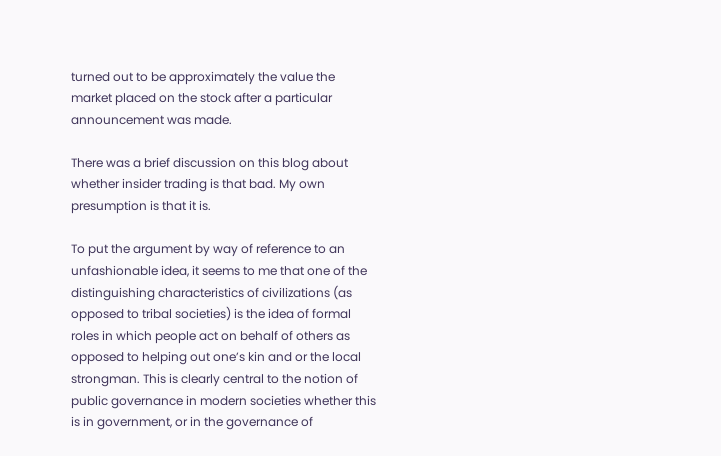turned out to be approximately the value the market placed on the stock after a particular announcement was made.

There was a brief discussion on this blog about whether insider trading is that bad. My own presumption is that it is.

To put the argument by way of reference to an unfashionable idea, it seems to me that one of the distinguishing characteristics of civilizations (as opposed to tribal societies) is the idea of formal roles in which people act on behalf of others as opposed to helping out one’s kin and or the local strongman. This is clearly central to the notion of public governance in modern societies whether this is in government, or in the governance of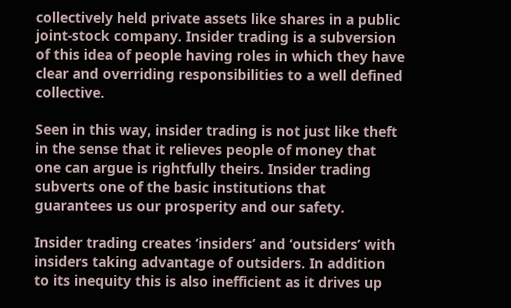collectively held private assets like shares in a public joint-stock company. Insider trading is a subversion of this idea of people having roles in which they have clear and overriding responsibilities to a well defined collective.

Seen in this way, insider trading is not just like theft in the sense that it relieves people of money that one can argue is rightfully theirs. Insider trading subverts one of the basic institutions that guarantees us our prosperity and our safety.

Insider trading creates ‘insiders’ and ‘outsiders’ with insiders taking advantage of outsiders. In addition to its inequity this is also inefficient as it drives up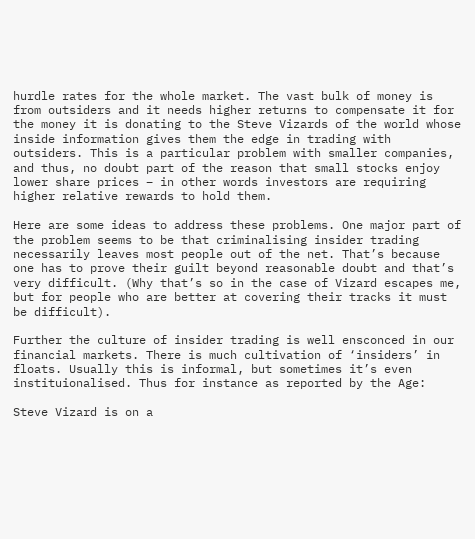hurdle rates for the whole market. The vast bulk of money is from outsiders and it needs higher returns to compensate it for the money it is donating to the Steve Vizards of the world whose inside information gives them the edge in trading with outsiders. This is a particular problem with smaller companies, and thus, no doubt part of the reason that small stocks enjoy lower share prices – in other words investors are requiring higher relative rewards to hold them.

Here are some ideas to address these problems. One major part of the problem seems to be that criminalising insider trading necessarily leaves most people out of the net. That’s because one has to prove their guilt beyond reasonable doubt and that’s very difficult. (Why that’s so in the case of Vizard escapes me, but for people who are better at covering their tracks it must be difficult).

Further the culture of insider trading is well ensconced in our financial markets. There is much cultivation of ‘insiders’ in floats. Usually this is informal, but sometimes it’s even instituionalised. Thus for instance as reported by the Age:

Steve Vizard is on a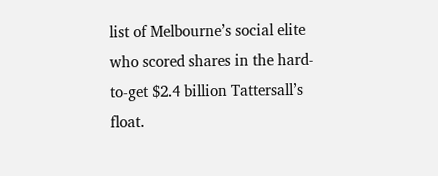list of Melbourne’s social elite who scored shares in the hard-to-get $2.4 billion Tattersall’s float.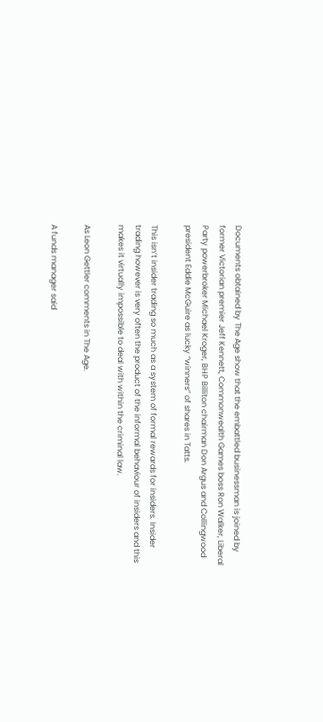Documents obtained by The Age show that the embattled businessman is joined by former Victorian premier Jeff Kennett, Commonwealth Games boss Ron Walker, Liberal Party powerbroker Michael Kroger, BHP Billiton chairman Don Argus and Collingwood president Eddie McGuire as lucky “winners” of shares in Tatts.

This isn’t insider trading so much as a system of formal rewards for insiders. Insider trading however is very often the product of the informal behaviour of insiders and this makes it virtually impossible to deal with within the criminal law.

As Leon Gettler comments in The Age.

A funds manager said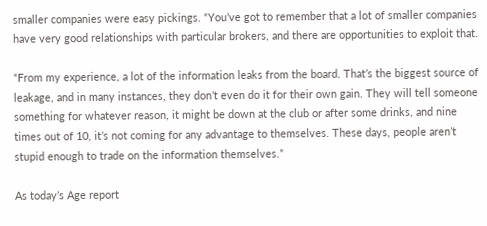smaller companies were easy pickings. “You’ve got to remember that a lot of smaller companies have very good relationships with particular brokers, and there are opportunities to exploit that.

“From my experience, a lot of the information leaks from the board. That’s the biggest source of leakage, and in many instances, they don’t even do it for their own gain. They will tell someone something for whatever reason, it might be down at the club or after some drinks, and nine times out of 10, it’s not coming for any advantage to themselves. These days, people aren’t stupid enough to trade on the information themselves.”

As today’s Age report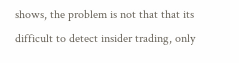shows, the problem is not that that its difficult to detect insider trading, only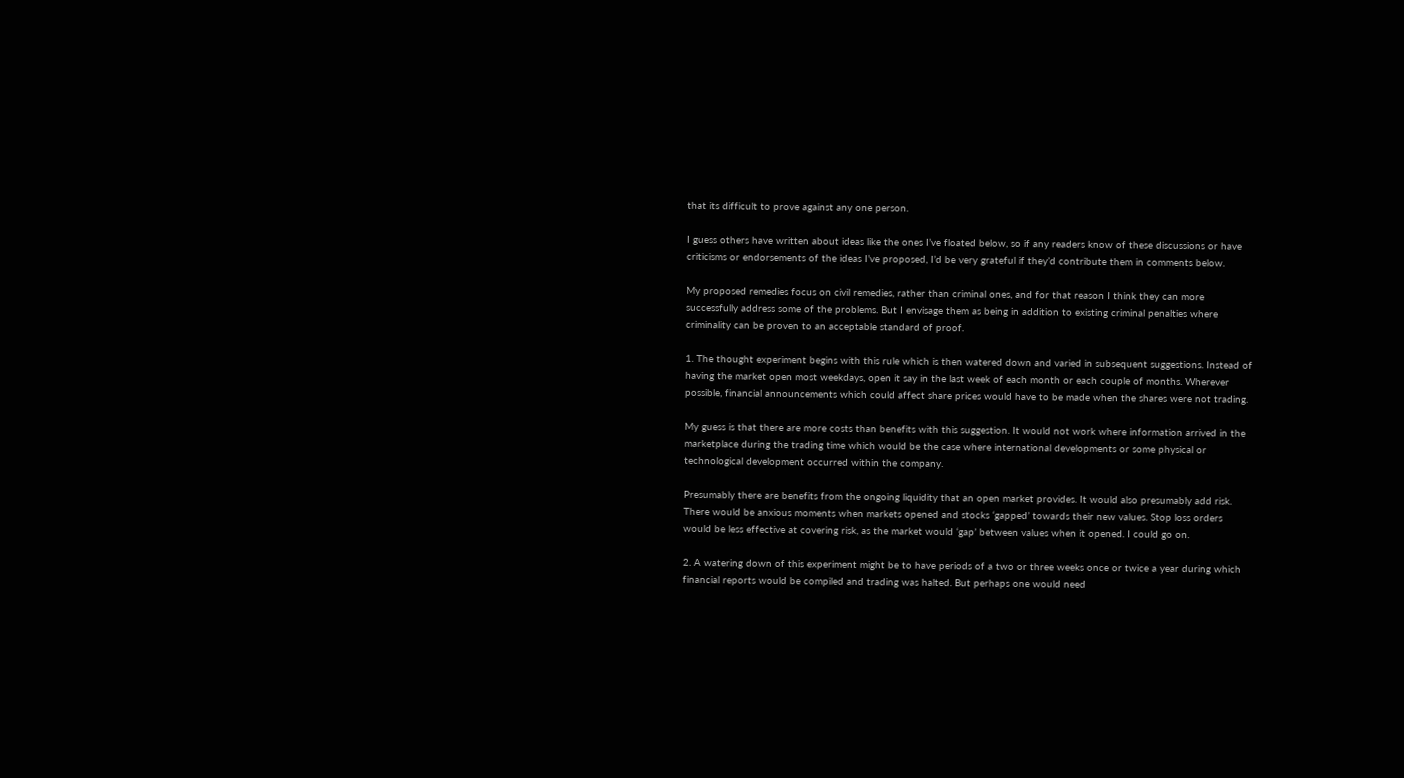that its difficult to prove against any one person.

I guess others have written about ideas like the ones I’ve floated below, so if any readers know of these discussions or have criticisms or endorsements of the ideas I’ve proposed, I’d be very grateful if they’d contribute them in comments below.

My proposed remedies focus on civil remedies, rather than criminal ones, and for that reason I think they can more successfully address some of the problems. But I envisage them as being in addition to existing criminal penalties where criminality can be proven to an acceptable standard of proof.

1. The thought experiment begins with this rule which is then watered down and varied in subsequent suggestions. Instead of having the market open most weekdays, open it say in the last week of each month or each couple of months. Wherever possible, financial announcements which could affect share prices would have to be made when the shares were not trading.

My guess is that there are more costs than benefits with this suggestion. It would not work where information arrived in the marketplace during the trading time which would be the case where international developments or some physical or technological development occurred within the company.

Presumably there are benefits from the ongoing liquidity that an open market provides. It would also presumably add risk. There would be anxious moments when markets opened and stocks ‘gapped’ towards their new values. Stop loss orders would be less effective at covering risk, as the market would ‘gap’ between values when it opened. I could go on.

2. A watering down of this experiment might be to have periods of a two or three weeks once or twice a year during which financial reports would be compiled and trading was halted. But perhaps one would need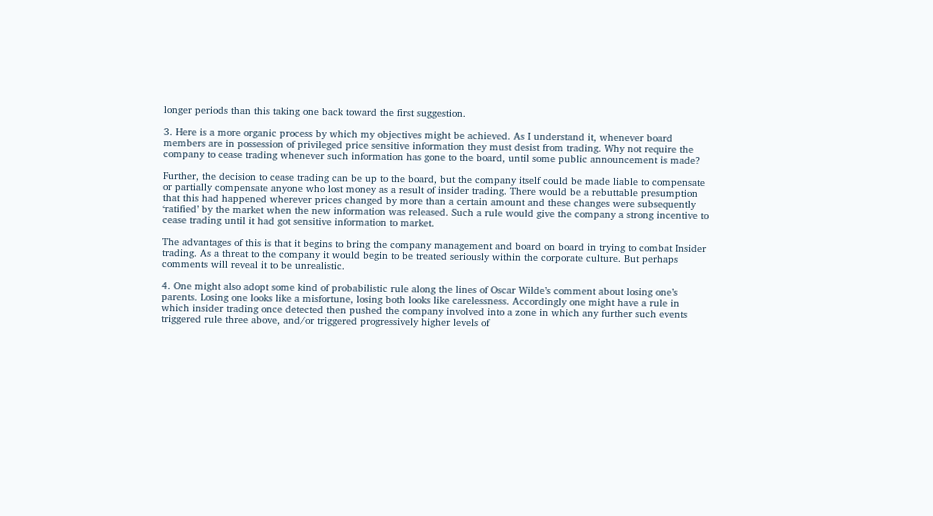longer periods than this taking one back toward the first suggestion.

3. Here is a more organic process by which my objectives might be achieved. As I understand it, whenever board members are in possession of privileged price sensitive information they must desist from trading. Why not require the company to cease trading whenever such information has gone to the board, until some public announcement is made?

Further, the decision to cease trading can be up to the board, but the company itself could be made liable to compensate or partially compensate anyone who lost money as a result of insider trading. There would be a rebuttable presumption that this had happened wherever prices changed by more than a certain amount and these changes were subsequently ‘ratified’ by the market when the new information was released. Such a rule would give the company a strong incentive to cease trading until it had got sensitive information to market.

The advantages of this is that it begins to bring the company management and board on board in trying to combat Insider trading. As a threat to the company it would begin to be treated seriously within the corporate culture. But perhaps comments will reveal it to be unrealistic.

4. One might also adopt some kind of probabilistic rule along the lines of Oscar Wilde’s comment about losing one’s parents. Losing one looks like a misfortune, losing both looks like carelessness. Accordingly one might have a rule in which insider trading once detected then pushed the company involved into a zone in which any further such events triggered rule three above, and/or triggered progressively higher levels of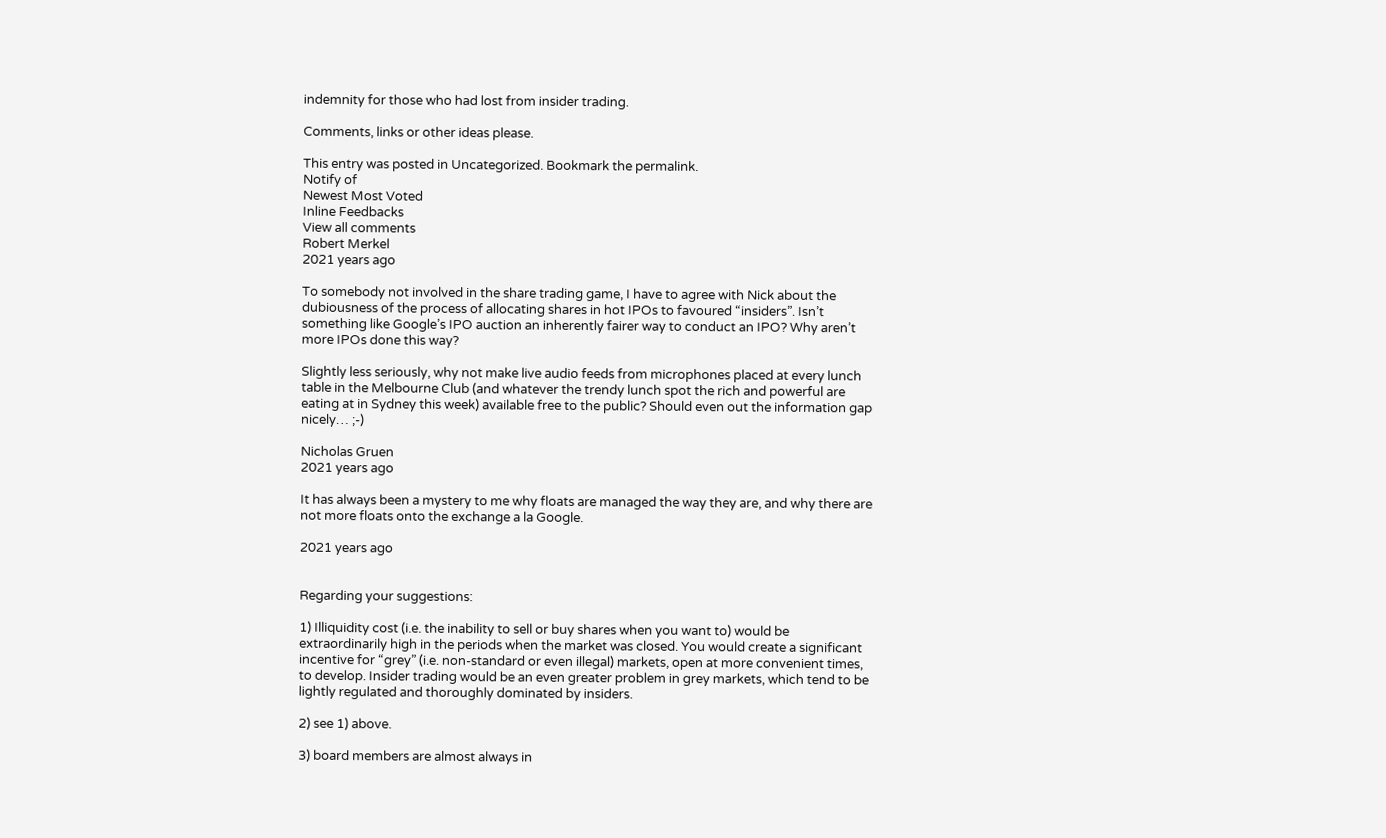indemnity for those who had lost from insider trading.

Comments, links or other ideas please.

This entry was posted in Uncategorized. Bookmark the permalink.
Notify of
Newest Most Voted
Inline Feedbacks
View all comments
Robert Merkel
2021 years ago

To somebody not involved in the share trading game, I have to agree with Nick about the dubiousness of the process of allocating shares in hot IPOs to favoured “insiders”. Isn’t something like Google’s IPO auction an inherently fairer way to conduct an IPO? Why aren’t more IPOs done this way?

Slightly less seriously, why not make live audio feeds from microphones placed at every lunch table in the Melbourne Club (and whatever the trendy lunch spot the rich and powerful are eating at in Sydney this week) available free to the public? Should even out the information gap nicely… ;-)

Nicholas Gruen
2021 years ago

It has always been a mystery to me why floats are managed the way they are, and why there are not more floats onto the exchange a la Google.

2021 years ago


Regarding your suggestions:

1) Illiquidity cost (i.e. the inability to sell or buy shares when you want to) would be extraordinarily high in the periods when the market was closed. You would create a significant incentive for “grey” (i.e. non-standard or even illegal) markets, open at more convenient times, to develop. Insider trading would be an even greater problem in grey markets, which tend to be lightly regulated and thoroughly dominated by insiders.

2) see 1) above.

3) board members are almost always in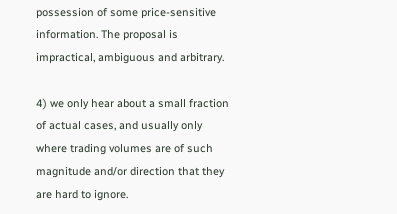possession of some price-sensitive information. The proposal is impractical, ambiguous and arbitrary.

4) we only hear about a small fraction of actual cases, and usually only where trading volumes are of such magnitude and/or direction that they are hard to ignore.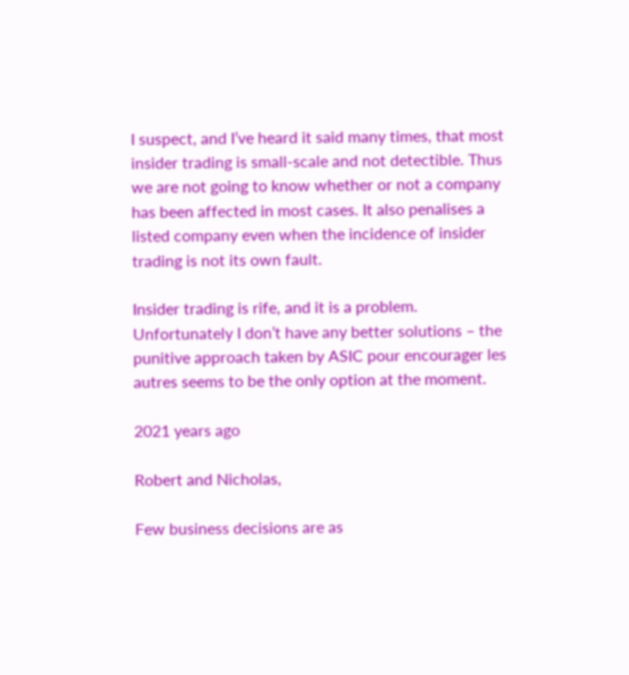I suspect, and I’ve heard it said many times, that most insider trading is small-scale and not detectible. Thus we are not going to know whether or not a company has been affected in most cases. It also penalises a listed company even when the incidence of insider trading is not its own fault.

Insider trading is rife, and it is a problem. Unfortunately I don’t have any better solutions – the punitive approach taken by ASIC pour encourager les autres seems to be the only option at the moment.

2021 years ago

Robert and Nicholas,

Few business decisions are as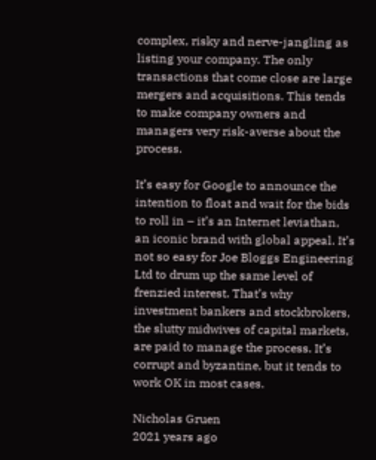complex, risky and nerve-jangling as listing your company. The only transactions that come close are large mergers and acquisitions. This tends to make company owners and managers very risk-averse about the process.

It’s easy for Google to announce the intention to float and wait for the bids to roll in – it’s an Internet leviathan, an iconic brand with global appeal. It’s not so easy for Joe Bloggs Engineering Ltd to drum up the same level of frenzied interest. That’s why investment bankers and stockbrokers, the slutty midwives of capital markets, are paid to manage the process. It’s corrupt and byzantine, but it tends to work OK in most cases.

Nicholas Gruen
2021 years ago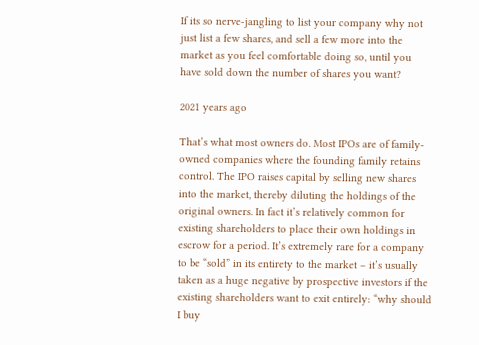If its so nerve-jangling to list your company why not just list a few shares, and sell a few more into the market as you feel comfortable doing so, until you have sold down the number of shares you want?

2021 years ago

That’s what most owners do. Most IPOs are of family-owned companies where the founding family retains control. The IPO raises capital by selling new shares into the market, thereby diluting the holdings of the original owners. In fact it’s relatively common for existing shareholders to place their own holdings in escrow for a period. It’s extremely rare for a company to be “sold” in its entirety to the market – it’s usually taken as a huge negative by prospective investors if the existing shareholders want to exit entirely: “why should I buy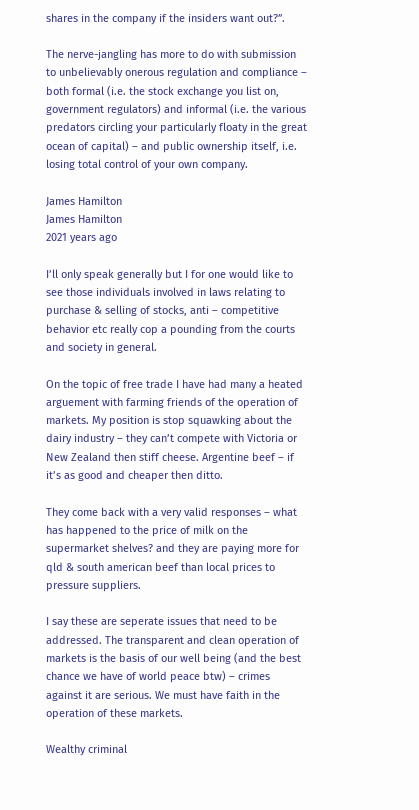shares in the company if the insiders want out?”.

The nerve-jangling has more to do with submission to unbelievably onerous regulation and compliance – both formal (i.e. the stock exchange you list on, government regulators) and informal (i.e. the various predators circling your particularly floaty in the great ocean of capital) – and public ownership itself, i.e. losing total control of your own company.

James Hamilton
James Hamilton
2021 years ago

I’ll only speak generally but I for one would like to see those individuals involved in laws relating to purchase & selling of stocks, anti – competitive behavior etc really cop a pounding from the courts and society in general.

On the topic of free trade I have had many a heated arguement with farming friends of the operation of markets. My position is stop squawking about the dairy industry – they can’t compete with Victoria or New Zealand then stiff cheese. Argentine beef – if it’s as good and cheaper then ditto.

They come back with a very valid responses – what has happened to the price of milk on the supermarket shelves? and they are paying more for qld & south american beef than local prices to pressure suppliers.

I say these are seperate issues that need to be addressed. The transparent and clean operation of markets is the basis of our well being (and the best chance we have of world peace btw) – crimes against it are serious. We must have faith in the operation of these markets.

Wealthy criminal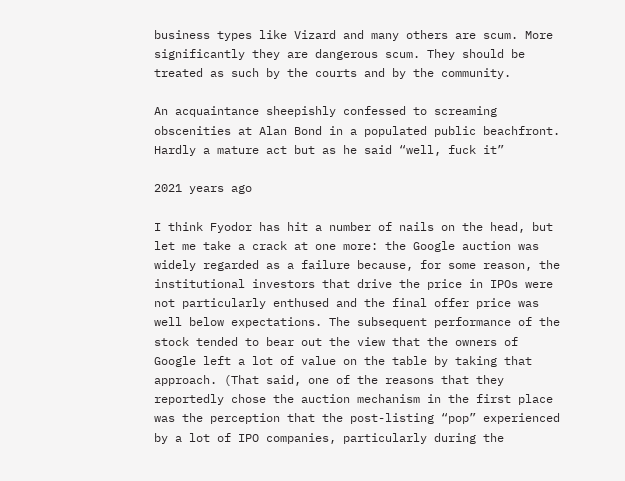business types like Vizard and many others are scum. More significantly they are dangerous scum. They should be treated as such by the courts and by the community.

An acquaintance sheepishly confessed to screaming obscenities at Alan Bond in a populated public beachfront. Hardly a mature act but as he said “well, fuck it”

2021 years ago

I think Fyodor has hit a number of nails on the head, but let me take a crack at one more: the Google auction was widely regarded as a failure because, for some reason, the institutional investors that drive the price in IPOs were not particularly enthused and the final offer price was well below expectations. The subsequent performance of the stock tended to bear out the view that the owners of Google left a lot of value on the table by taking that approach. (That said, one of the reasons that they reportedly chose the auction mechanism in the first place was the perception that the post-listing “pop” experienced by a lot of IPO companies, particularly during the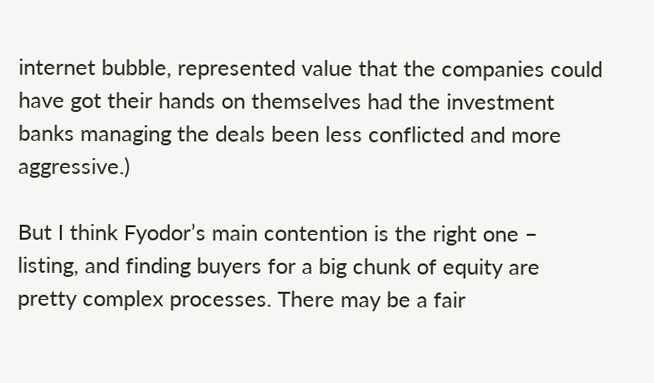internet bubble, represented value that the companies could have got their hands on themselves had the investment banks managing the deals been less conflicted and more aggressive.)

But I think Fyodor’s main contention is the right one – listing, and finding buyers for a big chunk of equity are pretty complex processes. There may be a fair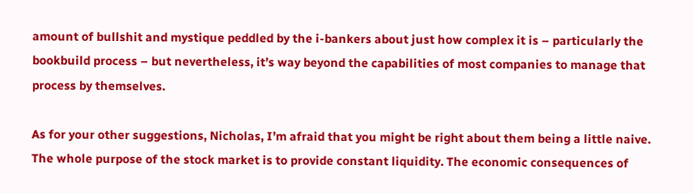amount of bullshit and mystique peddled by the i-bankers about just how complex it is – particularly the bookbuild process – but nevertheless, it’s way beyond the capabilities of most companies to manage that process by themselves.

As for your other suggestions, Nicholas, I’m afraid that you might be right about them being a little naive. The whole purpose of the stock market is to provide constant liquidity. The economic consequences of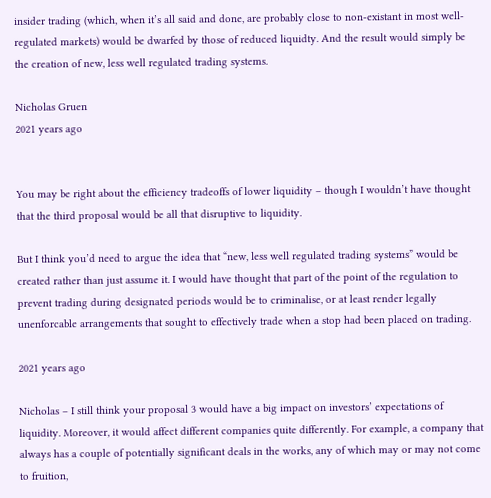insider trading (which, when it’s all said and done, are probably close to non-existant in most well-regulated markets) would be dwarfed by those of reduced liquidty. And the result would simply be the creation of new, less well regulated trading systems.

Nicholas Gruen
2021 years ago


You may be right about the efficiency tradeoffs of lower liquidity – though I wouldn’t have thought that the third proposal would be all that disruptive to liquidity.

But I think you’d need to argue the idea that “new, less well regulated trading systems” would be created rather than just assume it. I would have thought that part of the point of the regulation to prevent trading during designated periods would be to criminalise, or at least render legally unenforcable arrangements that sought to effectively trade when a stop had been placed on trading.

2021 years ago

Nicholas – I still think your proposal 3 would have a big impact on investors’ expectations of liquidity. Moreover, it would affect different companies quite differently. For example, a company that always has a couple of potentially significant deals in the works, any of which may or may not come to fruition,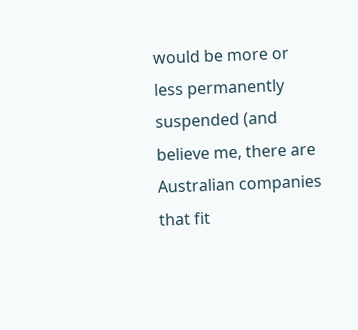would be more or less permanently suspended (and believe me, there are Australian companies that fit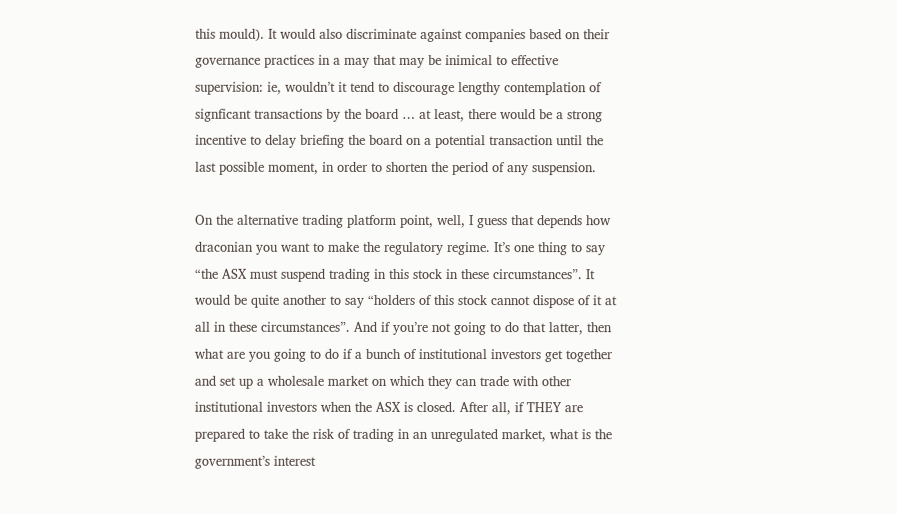this mould). It would also discriminate against companies based on their governance practices in a may that may be inimical to effective supervision: ie, wouldn’t it tend to discourage lengthy contemplation of signficant transactions by the board … at least, there would be a strong incentive to delay briefing the board on a potential transaction until the last possible moment, in order to shorten the period of any suspension.

On the alternative trading platform point, well, I guess that depends how draconian you want to make the regulatory regime. It’s one thing to say “the ASX must suspend trading in this stock in these circumstances”. It would be quite another to say “holders of this stock cannot dispose of it at all in these circumstances”. And if you’re not going to do that latter, then what are you going to do if a bunch of institutional investors get together and set up a wholesale market on which they can trade with other institutional investors when the ASX is closed. After all, if THEY are prepared to take the risk of trading in an unregulated market, what is the government’s interest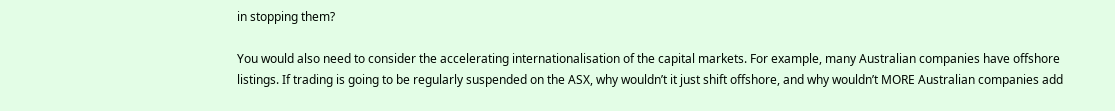in stopping them?

You would also need to consider the accelerating internationalisation of the capital markets. For example, many Australian companies have offshore listings. If trading is going to be regularly suspended on the ASX, why wouldn’t it just shift offshore, and why wouldn’t MORE Australian companies add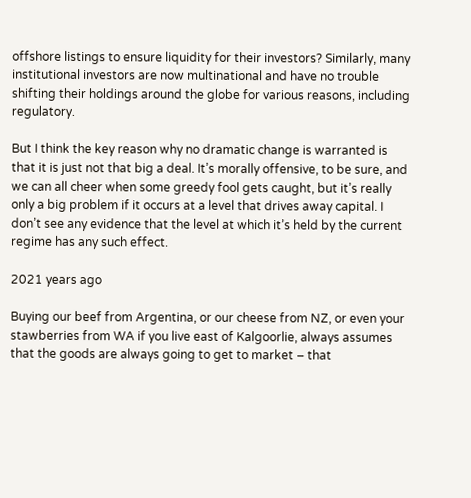offshore listings to ensure liquidity for their investors? Similarly, many institutional investors are now multinational and have no trouble shifting their holdings around the globe for various reasons, including regulatory.

But I think the key reason why no dramatic change is warranted is that it is just not that big a deal. It’s morally offensive, to be sure, and we can all cheer when some greedy fool gets caught, but it’s really only a big problem if it occurs at a level that drives away capital. I don’t see any evidence that the level at which it’s held by the current regime has any such effect.

2021 years ago

Buying our beef from Argentina, or our cheese from NZ, or even your stawberries from WA if you live east of Kalgoorlie, always assumes that the goods are always going to get to market – that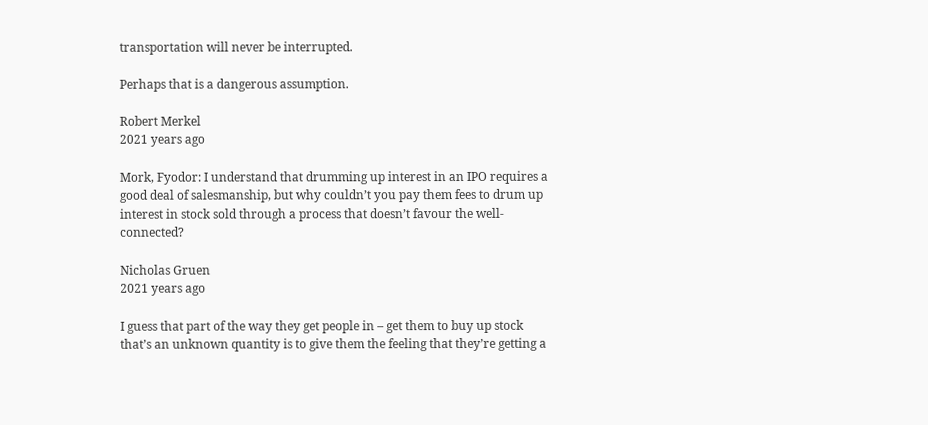transportation will never be interrupted.

Perhaps that is a dangerous assumption.

Robert Merkel
2021 years ago

Mork, Fyodor: I understand that drumming up interest in an IPO requires a good deal of salesmanship, but why couldn’t you pay them fees to drum up interest in stock sold through a process that doesn’t favour the well-connected?

Nicholas Gruen
2021 years ago

I guess that part of the way they get people in – get them to buy up stock that’s an unknown quantity is to give them the feeling that they’re getting a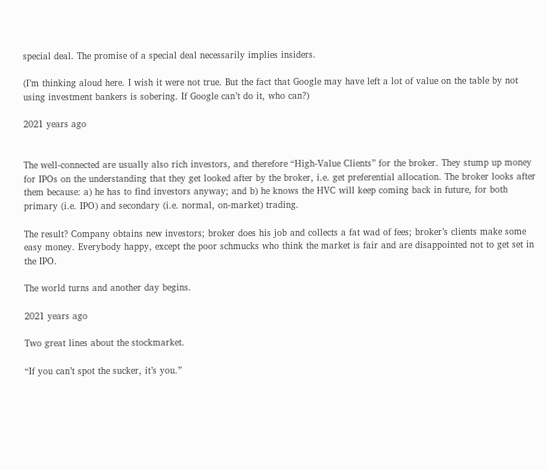special deal. The promise of a special deal necessarily implies insiders.

(I’m thinking aloud here. I wish it were not true. But the fact that Google may have left a lot of value on the table by not using investment bankers is sobering. If Google can’t do it, who can?)

2021 years ago


The well-connected are usually also rich investors, and therefore “High-Value Clients” for the broker. They stump up money for IPOs on the understanding that they get looked after by the broker, i.e. get preferential allocation. The broker looks after them because: a) he has to find investors anyway; and b) he knows the HVC will keep coming back in future, for both primary (i.e. IPO) and secondary (i.e. normal, on-market) trading.

The result? Company obtains new investors; broker does his job and collects a fat wad of fees; broker’s clients make some easy money. Everybody happy, except the poor schmucks who think the market is fair and are disappointed not to get set in the IPO.

The world turns and another day begins.

2021 years ago

Two great lines about the stockmarket.

“If you can’t spot the sucker, it’s you.”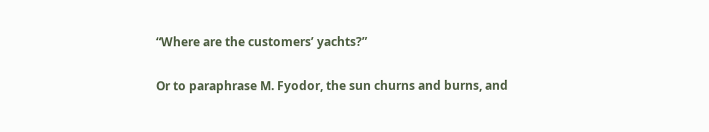“Where are the customers’ yachts?”

Or to paraphrase M. Fyodor, the sun churns and burns, and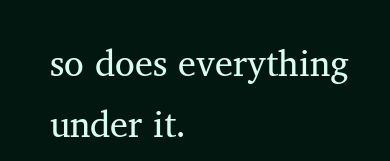so does everything under it.